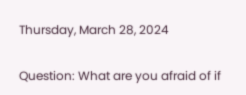Thursday, March 28, 2024

Question: What are you afraid of if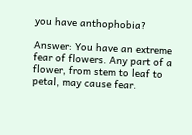you have anthophobia?

Answer: You have an extreme fear of flowers. Any part of a flower, from stem to leaf to petal, may cause fear.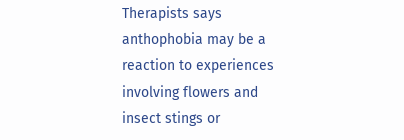Therapists says anthophobia may be a reaction to experiences involving flowers and insect stings or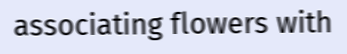associating flowers with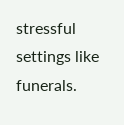stressful settings like funerals.